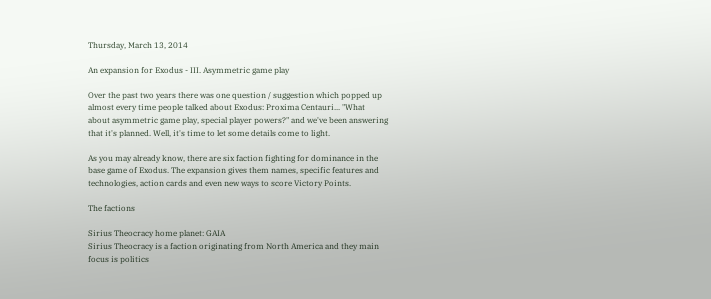Thursday, March 13, 2014

An expansion for Exodus - III. Asymmetric game play

Over the past two years there was one question / suggestion which popped up almost every time people talked about Exodus: Proxima Centauri... "What about asymmetric game play, special player powers?" and we've been answering that it's planned. Well, it's time to let some details come to light.

As you may already know, there are six faction fighting for dominance in the base game of Exodus. The expansion gives them names, specific features and technologies, action cards and even new ways to score Victory Points.

The factions

Sirius Theocracy home planet: GAIA
Sirius Theocracy is a faction originating from North America and they main focus is politics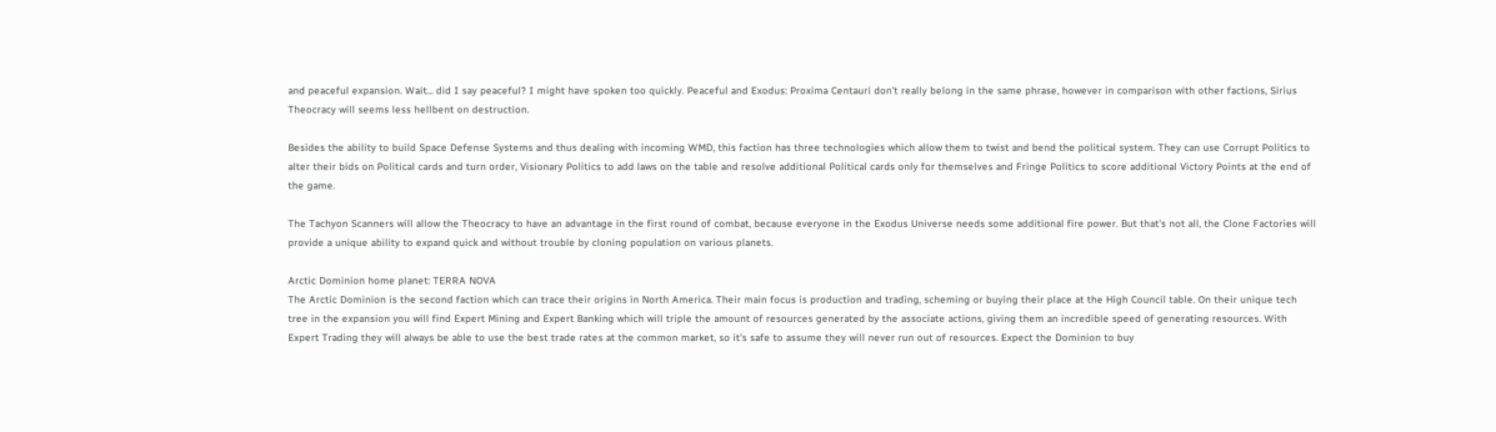and peaceful expansion. Wait... did I say peaceful? I might have spoken too quickly. Peaceful and Exodus: Proxima Centauri don't really belong in the same phrase, however in comparison with other factions, Sirius Theocracy will seems less hellbent on destruction.

Besides the ability to build Space Defense Systems and thus dealing with incoming WMD, this faction has three technologies which allow them to twist and bend the political system. They can use Corrupt Politics to alter their bids on Political cards and turn order, Visionary Politics to add laws on the table and resolve additional Political cards only for themselves and Fringe Politics to score additional Victory Points at the end of the game.

The Tachyon Scanners will allow the Theocracy to have an advantage in the first round of combat, because everyone in the Exodus Universe needs some additional fire power. But that's not all, the Clone Factories will provide a unique ability to expand quick and without trouble by cloning population on various planets.

Arctic Dominion home planet: TERRA NOVA
The Arctic Dominion is the second faction which can trace their origins in North America. Their main focus is production and trading, scheming or buying their place at the High Council table. On their unique tech tree in the expansion you will find Expert Mining and Expert Banking which will triple the amount of resources generated by the associate actions, giving them an incredible speed of generating resources. With Expert Trading they will always be able to use the best trade rates at the common market, so it's safe to assume they will never run out of resources. Expect the Dominion to buy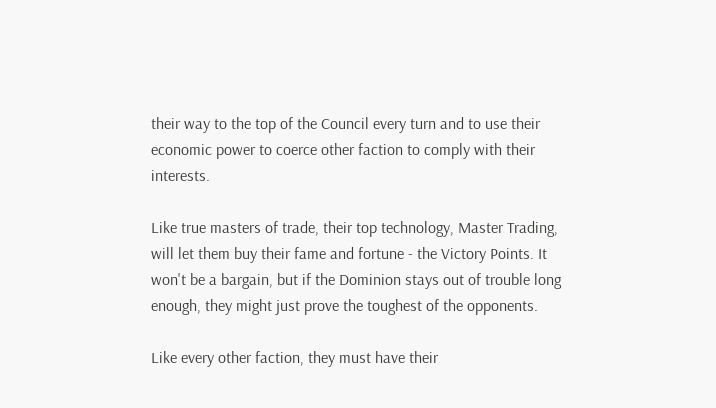their way to the top of the Council every turn and to use their economic power to coerce other faction to comply with their interests.

Like true masters of trade, their top technology, Master Trading, will let them buy their fame and fortune - the Victory Points. It won't be a bargain, but if the Dominion stays out of trouble long enough, they might just prove the toughest of the opponents.

Like every other faction, they must have their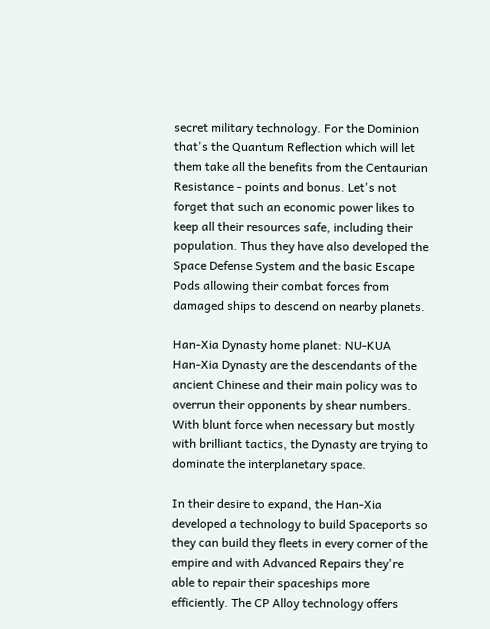secret military technology. For the Dominion that's the Quantum Reflection which will let them take all the benefits from the Centaurian Resistance - points and bonus. Let's not forget that such an economic power likes to keep all their resources safe, including their population. Thus they have also developed the Space Defense System and the basic Escape Pods allowing their combat forces from damaged ships to descend on nearby planets.

Han-Xia Dynasty home planet: NU-KUA
Han-Xia Dynasty are the descendants of the ancient Chinese and their main policy was to overrun their opponents by shear numbers. With blunt force when necessary but mostly with brilliant tactics, the Dynasty are trying to dominate the interplanetary space.

In their desire to expand, the Han-Xia developed a technology to build Spaceports so they can build they fleets in every corner of the empire and with Advanced Repairs they're able to repair their spaceships more efficiently. The CP Alloy technology offers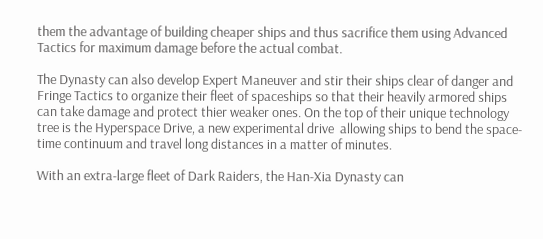them the advantage of building cheaper ships and thus sacrifice them using Advanced Tactics for maximum damage before the actual combat.

The Dynasty can also develop Expert Maneuver and stir their ships clear of danger and Fringe Tactics to organize their fleet of spaceships so that their heavily armored ships can take damage and protect thier weaker ones. On the top of their unique technology tree is the Hyperspace Drive, a new experimental drive  allowing ships to bend the space-time continuum and travel long distances in a matter of minutes.

With an extra-large fleet of Dark Raiders, the Han-Xia Dynasty can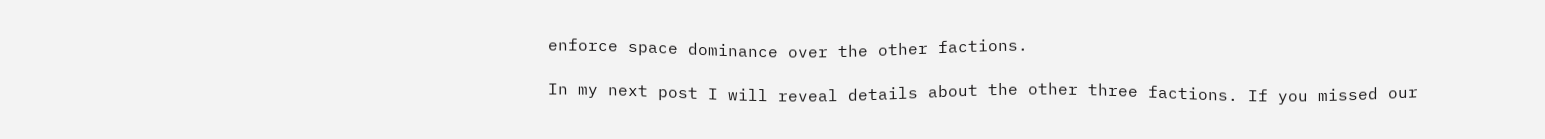enforce space dominance over the other factions.

In my next post I will reveal details about the other three factions. If you missed our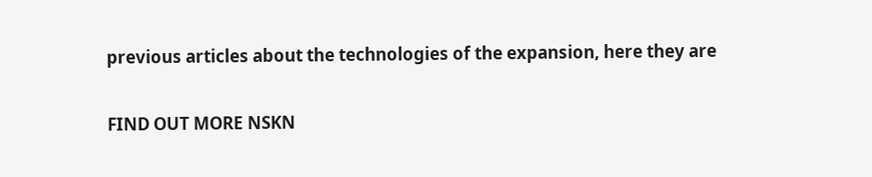previous articles about the technologies of the expansion, here they are

FIND OUT MORE NSKN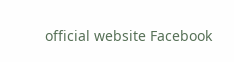official website Facebook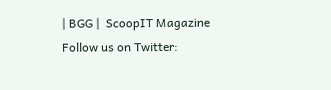| BGG |  ScoopIT Magazine
Follow us on Twitter: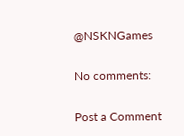@NSKNGames

No comments:

Post a Comment